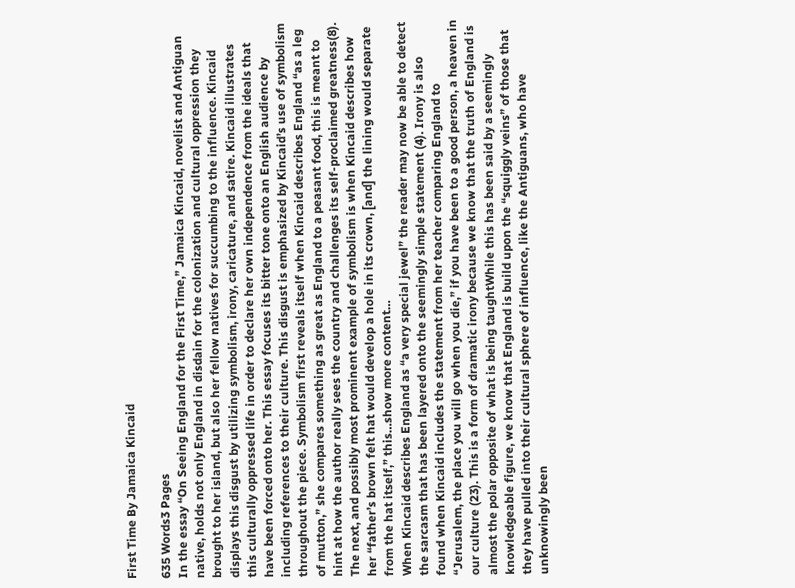First Time By Jamaica Kincaid

635 Words3 Pages
In the essay “On Seeing England for the First Time,” Jamaica Kincaid, novelist and Antiguan native, holds not only England in disdain for the colonization and cultural oppression they brought to her island, but also her fellow natives for succumbing to the influence. Kincaid displays this disgust by utilizing symbolism, irony, caricature, and satire. Kincaid illustrates this culturally oppressed life in order to declare her own independence from the ideals that have been forced onto her. This essay focuses its bitter tone onto an English audience by including references to their culture. This disgust is emphasized by Kincaid’s use of symbolism throughout the piece. Symbolism first reveals itself when Kincaid describes England “as a leg of mutton,” she compares something as great as England to a peasant food, this is meant to hint at how the author really sees the country and challenges its self-proclaimed greatness(8). The next, and possibly most prominent example of symbolism is when Kincaid describes how her “father’s brown felt hat would develop a hole in its crown, [and] the lining would separate from the hat itself,” this…show more content…
When Kincaid describes England as “a very special jewel” the reader may now be able to detect the sarcasm that has been layered onto the seemingly simple statement (4). Irony is also found when Kincaid includes the statement from her teacher comparing England to “Jerusalem, the place you will go when you die,” if you have been to a good person, a heaven in our culture (23). This is a form of dramatic irony because we know that the truth of England is almost the polar opposite of what is being taughtWhile this has been said by a seemingly knowledgeable figure, we know that England is build upon the “squiggly veins” of those that they have pulled into their cultural sphere of influence, like the Antiguans, who have unknowingly been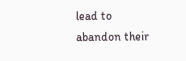lead to abandon their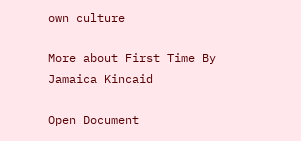own culture

More about First Time By Jamaica Kincaid

Open Document